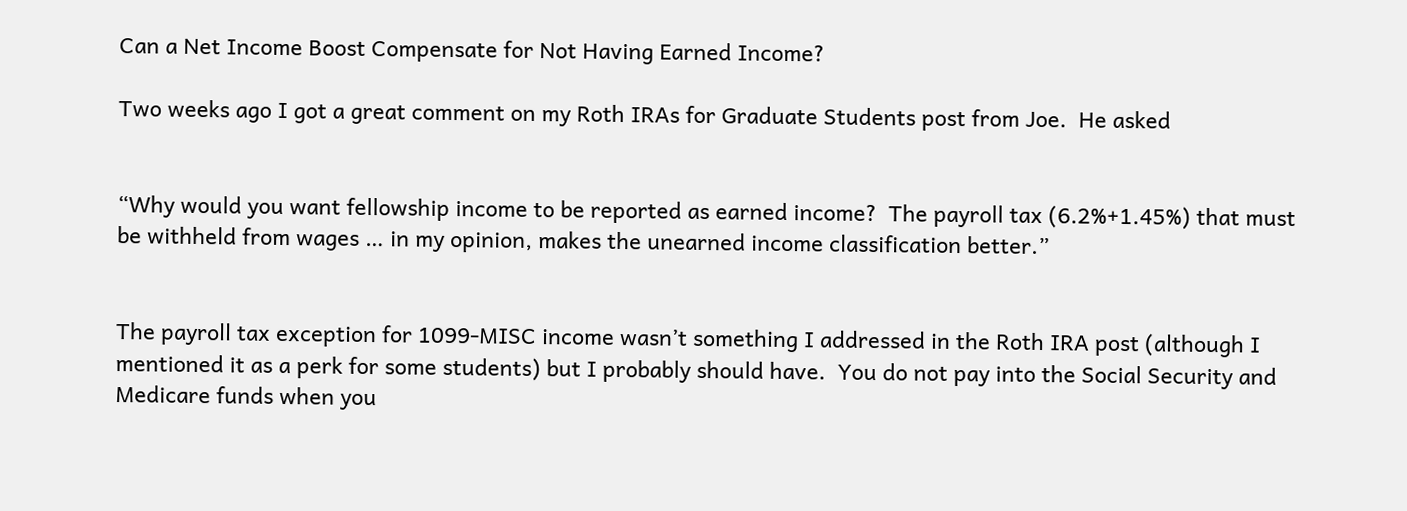Can a Net Income Boost Compensate for Not Having Earned Income?

Two weeks ago I got a great comment on my Roth IRAs for Graduate Students post from Joe.  He asked


“Why would you want fellowship income to be reported as earned income?  The payroll tax (6.2%+1.45%) that must be withheld from wages … in my opinion, makes the unearned income classification better.”


The payroll tax exception for 1099-MISC income wasn’t something I addressed in the Roth IRA post (although I mentioned it as a perk for some students) but I probably should have.  You do not pay into the Social Security and Medicare funds when you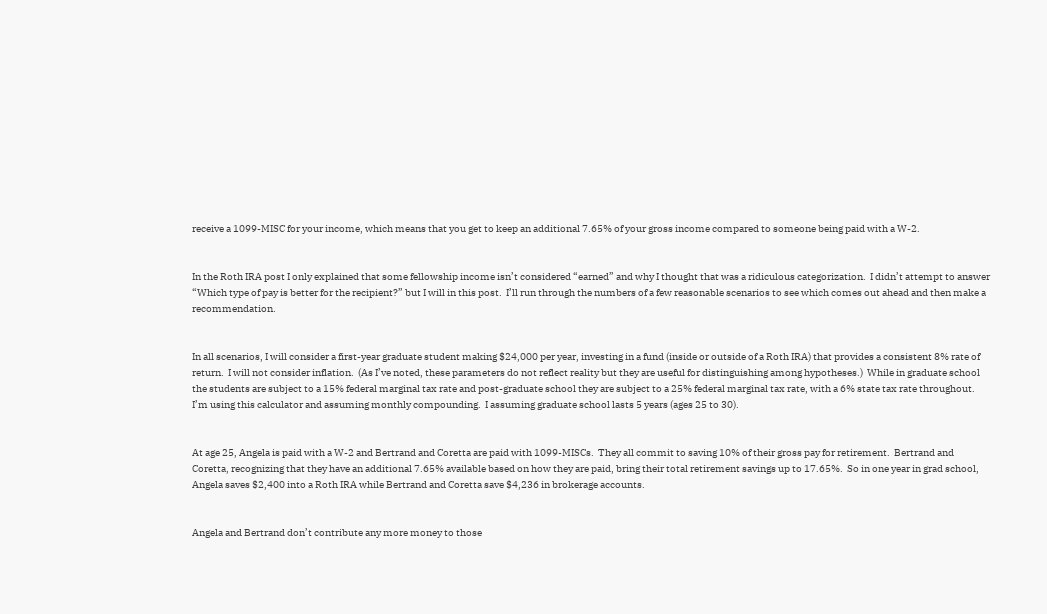receive a 1099-MISC for your income, which means that you get to keep an additional 7.65% of your gross income compared to someone being paid with a W-2.


In the Roth IRA post I only explained that some fellowship income isn’t considered “earned” and why I thought that was a ridiculous categorization.  I didn’t attempt to answer “Which type of pay is better for the recipient?” but I will in this post.  I’ll run through the numbers of a few reasonable scenarios to see which comes out ahead and then make a recommendation.


In all scenarios, I will consider a first-year graduate student making $24,000 per year, investing in a fund (inside or outside of a Roth IRA) that provides a consistent 8% rate of return.  I will not consider inflation.  (As I’ve noted, these parameters do not reflect reality but they are useful for distinguishing among hypotheses.)  While in graduate school the students are subject to a 15% federal marginal tax rate and post-graduate school they are subject to a 25% federal marginal tax rate, with a 6% state tax rate throughout.  I’m using this calculator and assuming monthly compounding.  I assuming graduate school lasts 5 years (ages 25 to 30).


At age 25, Angela is paid with a W-2 and Bertrand and Coretta are paid with 1099-MISCs.  They all commit to saving 10% of their gross pay for retirement.  Bertrand and Coretta, recognizing that they have an additional 7.65% available based on how they are paid, bring their total retirement savings up to 17.65%.  So in one year in grad school, Angela saves $2,400 into a Roth IRA while Bertrand and Coretta save $4,236 in brokerage accounts.


Angela and Bertrand don’t contribute any more money to those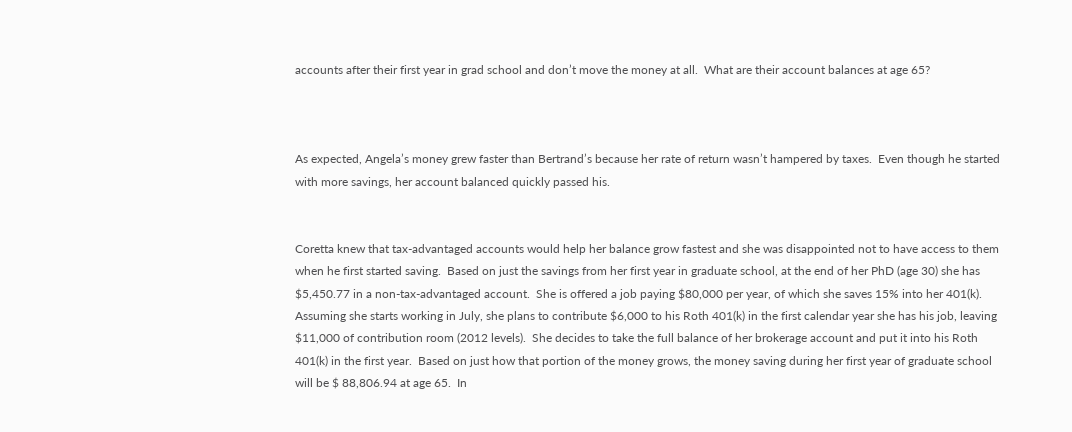accounts after their first year in grad school and don’t move the money at all.  What are their account balances at age 65?



As expected, Angela’s money grew faster than Bertrand’s because her rate of return wasn’t hampered by taxes.  Even though he started with more savings, her account balanced quickly passed his.


Coretta knew that tax-advantaged accounts would help her balance grow fastest and she was disappointed not to have access to them when he first started saving.  Based on just the savings from her first year in graduate school, at the end of her PhD (age 30) she has $5,450.77 in a non-tax-advantaged account.  She is offered a job paying $80,000 per year, of which she saves 15% into her 401(k).  Assuming she starts working in July, she plans to contribute $6,000 to his Roth 401(k) in the first calendar year she has his job, leaving $11,000 of contribution room (2012 levels).  She decides to take the full balance of her brokerage account and put it into his Roth 401(k) in the first year.  Based on just how that portion of the money grows, the money saving during her first year of graduate school will be $ 88,806.94 at age 65.  In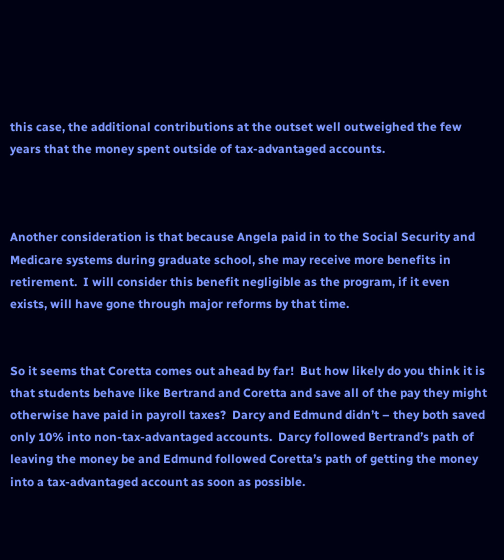this case, the additional contributions at the outset well outweighed the few years that the money spent outside of tax-advantaged accounts.



Another consideration is that because Angela paid in to the Social Security and Medicare systems during graduate school, she may receive more benefits in retirement.  I will consider this benefit negligible as the program, if it even exists, will have gone through major reforms by that time.


So it seems that Coretta comes out ahead by far!  But how likely do you think it is that students behave like Bertrand and Coretta and save all of the pay they might otherwise have paid in payroll taxes?  Darcy and Edmund didn’t – they both saved only 10% into non-tax-advantaged accounts.  Darcy followed Bertrand’s path of leaving the money be and Edmund followed Coretta’s path of getting the money into a tax-advantaged account as soon as possible.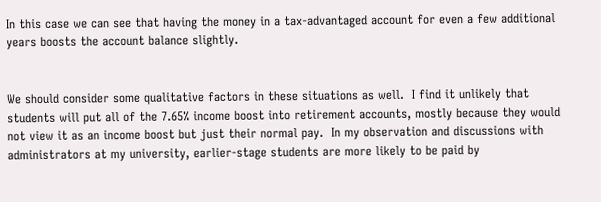In this case we can see that having the money in a tax-advantaged account for even a few additional years boosts the account balance slightly.


We should consider some qualitative factors in these situations as well.  I find it unlikely that students will put all of the 7.65% income boost into retirement accounts, mostly because they would not view it as an income boost but just their normal pay.  In my observation and discussions with administrators at my university, earlier-stage students are more likely to be paid by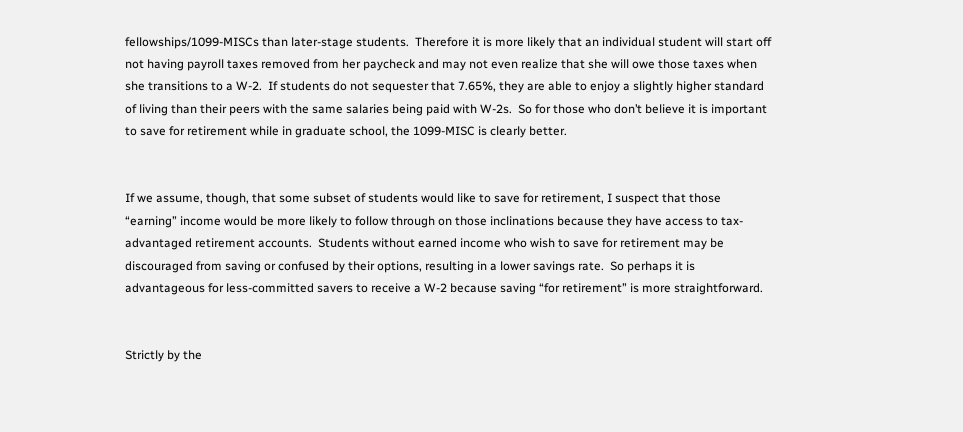fellowships/1099-MISCs than later-stage students.  Therefore it is more likely that an individual student will start off not having payroll taxes removed from her paycheck and may not even realize that she will owe those taxes when she transitions to a W-2.  If students do not sequester that 7.65%, they are able to enjoy a slightly higher standard of living than their peers with the same salaries being paid with W-2s.  So for those who don’t believe it is important to save for retirement while in graduate school, the 1099-MISC is clearly better.


If we assume, though, that some subset of students would like to save for retirement, I suspect that those “earning” income would be more likely to follow through on those inclinations because they have access to tax-advantaged retirement accounts.  Students without earned income who wish to save for retirement may be discouraged from saving or confused by their options, resulting in a lower savings rate.  So perhaps it is advantageous for less-committed savers to receive a W-2 because saving “for retirement” is more straightforward.


Strictly by the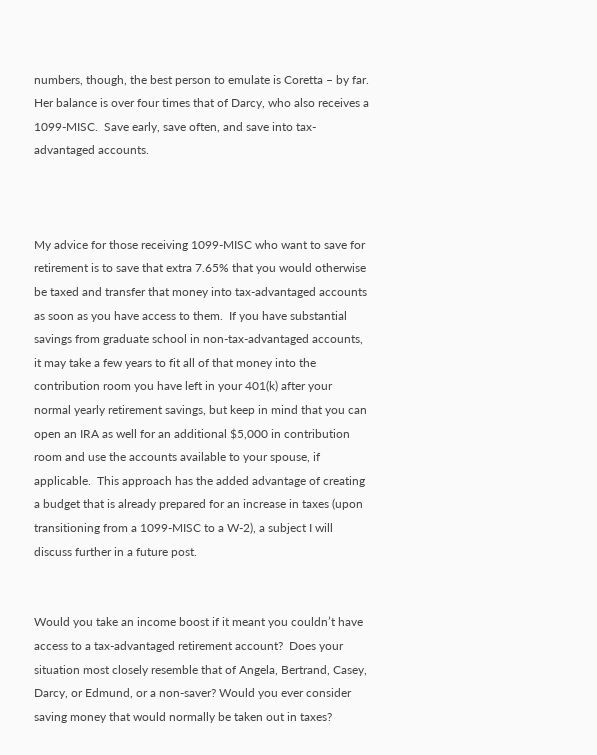numbers, though, the best person to emulate is Coretta – by far.  Her balance is over four times that of Darcy, who also receives a 1099-MISC.  Save early, save often, and save into tax-advantaged accounts.



My advice for those receiving 1099-MISC who want to save for retirement is to save that extra 7.65% that you would otherwise be taxed and transfer that money into tax-advantaged accounts as soon as you have access to them.  If you have substantial savings from graduate school in non-tax-advantaged accounts, it may take a few years to fit all of that money into the contribution room you have left in your 401(k) after your normal yearly retirement savings, but keep in mind that you can open an IRA as well for an additional $5,000 in contribution room and use the accounts available to your spouse, if applicable.  This approach has the added advantage of creating a budget that is already prepared for an increase in taxes (upon transitioning from a 1099-MISC to a W-2), a subject I will discuss further in a future post.


Would you take an income boost if it meant you couldn’t have access to a tax-advantaged retirement account?  Does your situation most closely resemble that of Angela, Bertrand, Casey, Darcy, or Edmund, or a non-saver? Would you ever consider saving money that would normally be taken out in taxes?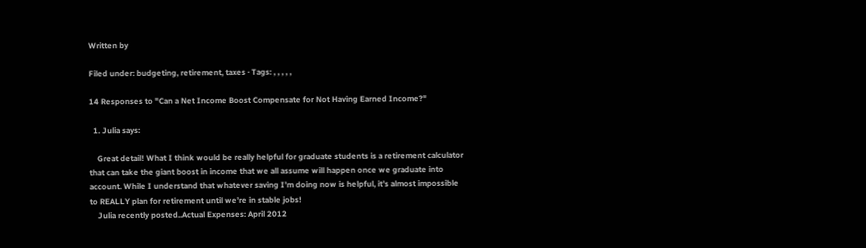Written by

Filed under: budgeting, retirement, taxes · Tags: , , , , ,

14 Responses to "Can a Net Income Boost Compensate for Not Having Earned Income?"

  1. Julia says:

    Great detail! What I think would be really helpful for graduate students is a retirement calculator that can take the giant boost in income that we all assume will happen once we graduate into account. While I understand that whatever saving I’m doing now is helpful, it’s almost impossible to REALLY plan for retirement until we’re in stable jobs!
    Julia recently posted..Actual Expenses: April 2012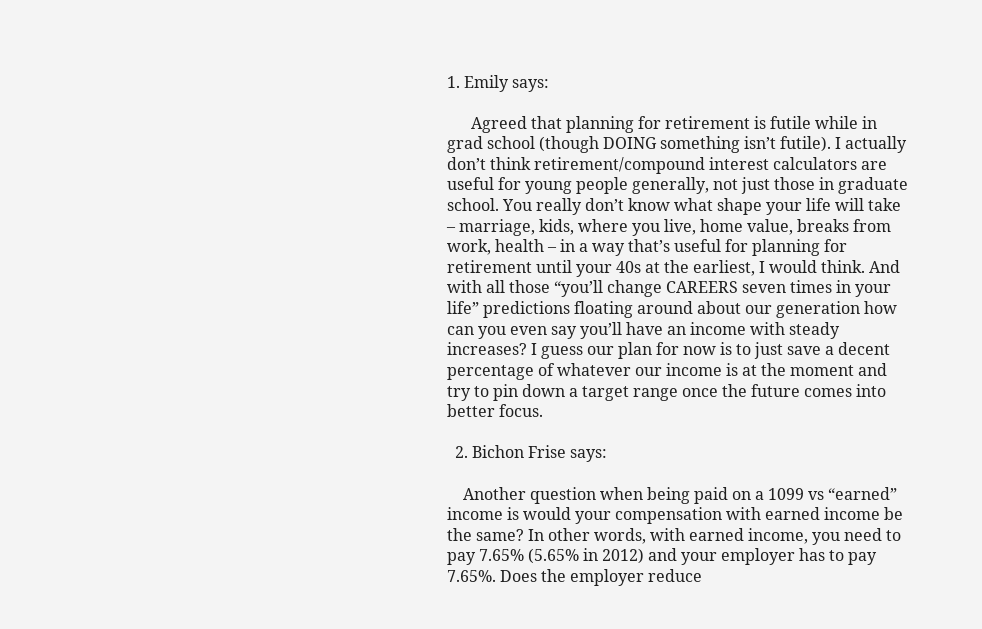1. Emily says:

      Agreed that planning for retirement is futile while in grad school (though DOING something isn’t futile). I actually don’t think retirement/compound interest calculators are useful for young people generally, not just those in graduate school. You really don’t know what shape your life will take – marriage, kids, where you live, home value, breaks from work, health – in a way that’s useful for planning for retirement until your 40s at the earliest, I would think. And with all those “you’ll change CAREERS seven times in your life” predictions floating around about our generation how can you even say you’ll have an income with steady increases? I guess our plan for now is to just save a decent percentage of whatever our income is at the moment and try to pin down a target range once the future comes into better focus.

  2. Bichon Frise says:

    Another question when being paid on a 1099 vs “earned” income is would your compensation with earned income be the same? In other words, with earned income, you need to pay 7.65% (5.65% in 2012) and your employer has to pay 7.65%. Does the employer reduce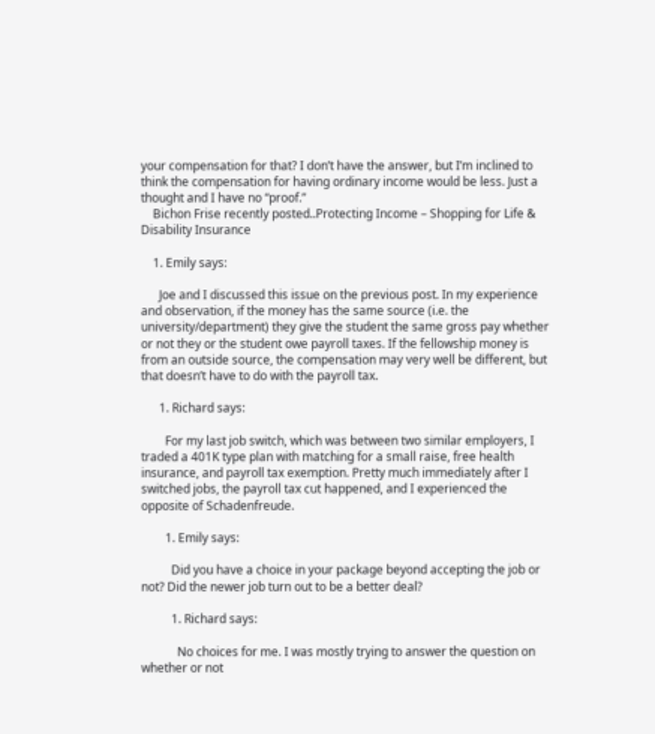your compensation for that? I don’t have the answer, but I’m inclined to think the compensation for having ordinary income would be less. Just a thought and I have no “proof.”
    Bichon Frise recently posted..Protecting Income – Shopping for Life & Disability Insurance

    1. Emily says:

      Joe and I discussed this issue on the previous post. In my experience and observation, if the money has the same source (i.e. the university/department) they give the student the same gross pay whether or not they or the student owe payroll taxes. If the fellowship money is from an outside source, the compensation may very well be different, but that doesn’t have to do with the payroll tax.

      1. Richard says:

        For my last job switch, which was between two similar employers, I traded a 401K type plan with matching for a small raise, free health insurance, and payroll tax exemption. Pretty much immediately after I switched jobs, the payroll tax cut happened, and I experienced the opposite of Schadenfreude.

        1. Emily says:

          Did you have a choice in your package beyond accepting the job or not? Did the newer job turn out to be a better deal?

          1. Richard says:

            No choices for me. I was mostly trying to answer the question on whether or not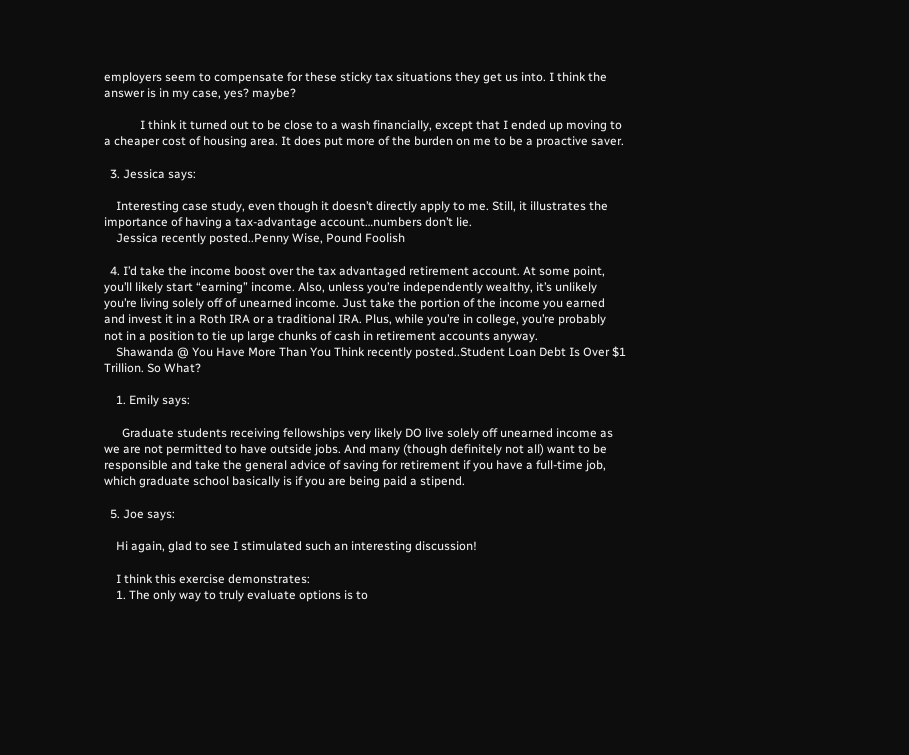employers seem to compensate for these sticky tax situations they get us into. I think the answer is in my case, yes? maybe?

            I think it turned out to be close to a wash financially, except that I ended up moving to a cheaper cost of housing area. It does put more of the burden on me to be a proactive saver.

  3. Jessica says:

    Interesting case study, even though it doesn’t directly apply to me. Still, it illustrates the importance of having a tax-advantage account…numbers don’t lie.
    Jessica recently posted..Penny Wise, Pound Foolish

  4. I’d take the income boost over the tax advantaged retirement account. At some point, you’ll likely start “earning” income. Also, unless you’re independently wealthy, it’s unlikely you’re living solely off of unearned income. Just take the portion of the income you earned and invest it in a Roth IRA or a traditional IRA. Plus, while you’re in college, you’re probably not in a position to tie up large chunks of cash in retirement accounts anyway.
    Shawanda @ You Have More Than You Think recently posted..Student Loan Debt Is Over $1 Trillion. So What?

    1. Emily says:

      Graduate students receiving fellowships very likely DO live solely off unearned income as we are not permitted to have outside jobs. And many (though definitely not all) want to be responsible and take the general advice of saving for retirement if you have a full-time job, which graduate school basically is if you are being paid a stipend.

  5. Joe says:

    Hi again, glad to see I stimulated such an interesting discussion!

    I think this exercise demonstrates:
    1. The only way to truly evaluate options is to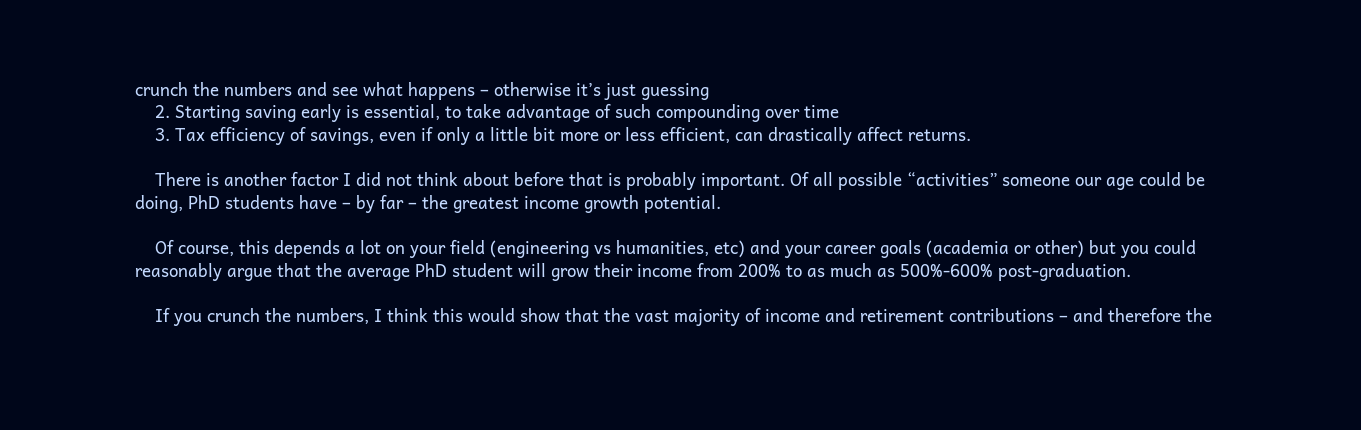crunch the numbers and see what happens – otherwise it’s just guessing
    2. Starting saving early is essential, to take advantage of such compounding over time
    3. Tax efficiency of savings, even if only a little bit more or less efficient, can drastically affect returns.

    There is another factor I did not think about before that is probably important. Of all possible “activities” someone our age could be doing, PhD students have – by far – the greatest income growth potential.

    Of course, this depends a lot on your field (engineering vs humanities, etc) and your career goals (academia or other) but you could reasonably argue that the average PhD student will grow their income from 200% to as much as 500%-600% post-graduation.

    If you crunch the numbers, I think this would show that the vast majority of income and retirement contributions – and therefore the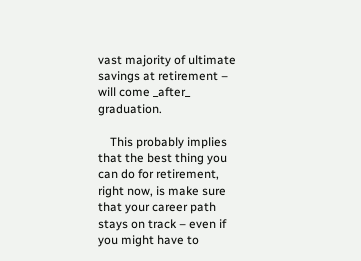vast majority of ultimate savings at retirement – will come _after_ graduation.

    This probably implies that the best thing you can do for retirement, right now, is make sure that your career path stays on track – even if you might have to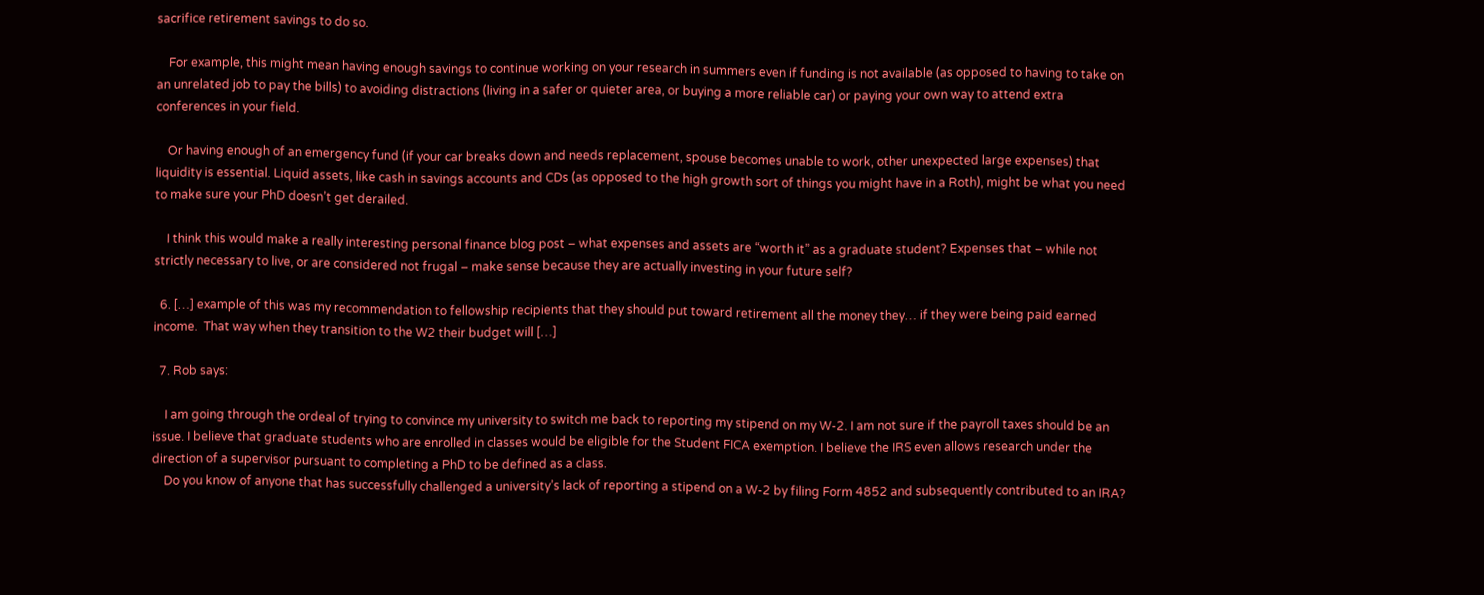sacrifice retirement savings to do so.

    For example, this might mean having enough savings to continue working on your research in summers even if funding is not available (as opposed to having to take on an unrelated job to pay the bills) to avoiding distractions (living in a safer or quieter area, or buying a more reliable car) or paying your own way to attend extra conferences in your field.

    Or having enough of an emergency fund (if your car breaks down and needs replacement, spouse becomes unable to work, other unexpected large expenses) that liquidity is essential. Liquid assets, like cash in savings accounts and CDs (as opposed to the high growth sort of things you might have in a Roth), might be what you need to make sure your PhD doesn’t get derailed.

    I think this would make a really interesting personal finance blog post – what expenses and assets are “worth it” as a graduate student? Expenses that – while not strictly necessary to live, or are considered not frugal – make sense because they are actually investing in your future self?

  6. […] example of this was my recommendation to fellowship recipients that they should put toward retirement all the money they… if they were being paid earned income.  That way when they transition to the W2 their budget will […]

  7. Rob says:

    I am going through the ordeal of trying to convince my university to switch me back to reporting my stipend on my W-2. I am not sure if the payroll taxes should be an issue. I believe that graduate students who are enrolled in classes would be eligible for the Student FICA exemption. I believe the IRS even allows research under the direction of a supervisor pursuant to completing a PhD to be defined as a class.
    Do you know of anyone that has successfully challenged a university’s lack of reporting a stipend on a W-2 by filing Form 4852 and subsequently contributed to an IRA?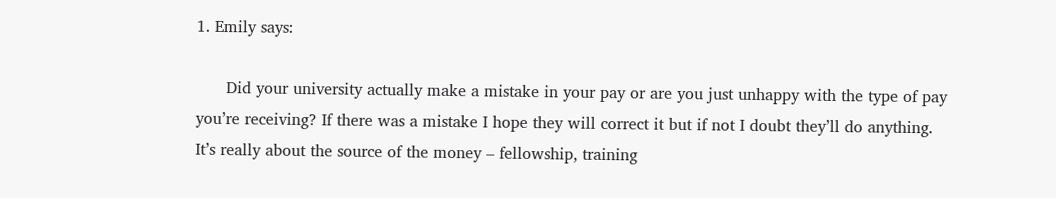1. Emily says:

      Did your university actually make a mistake in your pay or are you just unhappy with the type of pay you’re receiving? If there was a mistake I hope they will correct it but if not I doubt they’ll do anything. It’s really about the source of the money – fellowship, training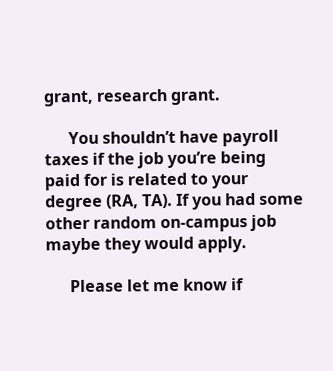grant, research grant.

      You shouldn’t have payroll taxes if the job you’re being paid for is related to your degree (RA, TA). If you had some other random on-campus job maybe they would apply.

      Please let me know if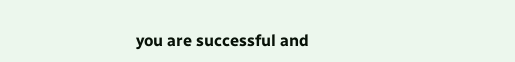you are successful and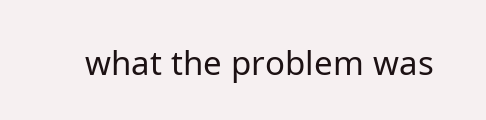what the problem was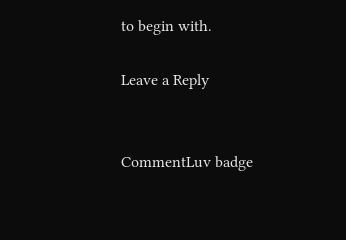to begin with.

Leave a Reply


CommentLuv badge